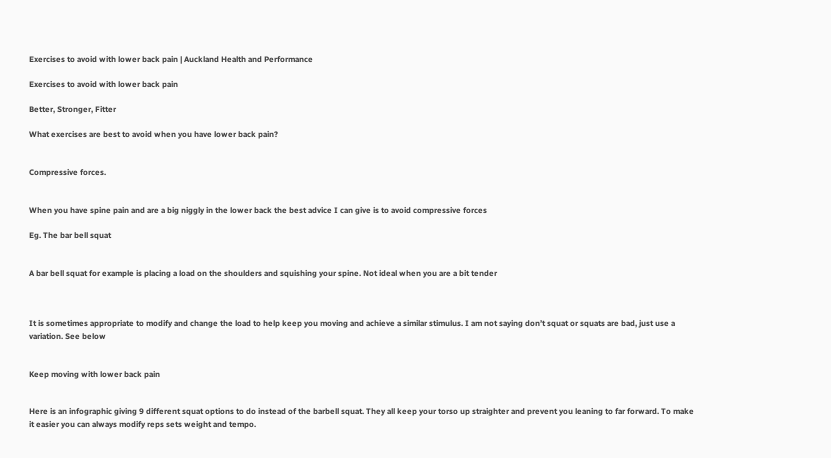Exercises to avoid with lower back pain | Auckland Health and Performance

Exercises to avoid with lower back pain

Better, Stronger, Fitter

What exercises are best to avoid when you have lower back pain?


Compressive forces.


When you have spine pain and are a big niggly in the lower back the best advice I can give is to avoid compressive forces

Eg. The bar bell squat


A bar bell squat for example is placing a load on the shoulders and squishing your spine. Not ideal when you are a bit tender



It is sometimes appropriate to modify and change the load to help keep you moving and achieve a similar stimulus. I am not saying don’t squat or squats are bad, just use a variation. See below


Keep moving with lower back pain


Here is an infographic giving 9 different squat options to do instead of the barbell squat. They all keep your torso up straighter and prevent you leaning to far forward. To make it easier you can always modify reps sets weight and tempo.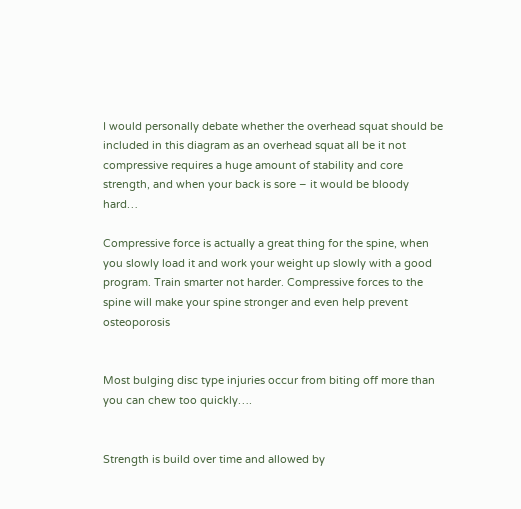I would personally debate whether the overhead squat should be included in this diagram as an overhead squat all be it not compressive requires a huge amount of stability and core strength, and when your back is sore – it would be bloody hard…

Compressive force is actually a great thing for the spine, when you slowly load it and work your weight up slowly with a good program. Train smarter not harder. Compressive forces to the spine will make your spine stronger and even help prevent osteoporosis


Most bulging disc type injuries occur from biting off more than you can chew too quickly….


Strength is build over time and allowed by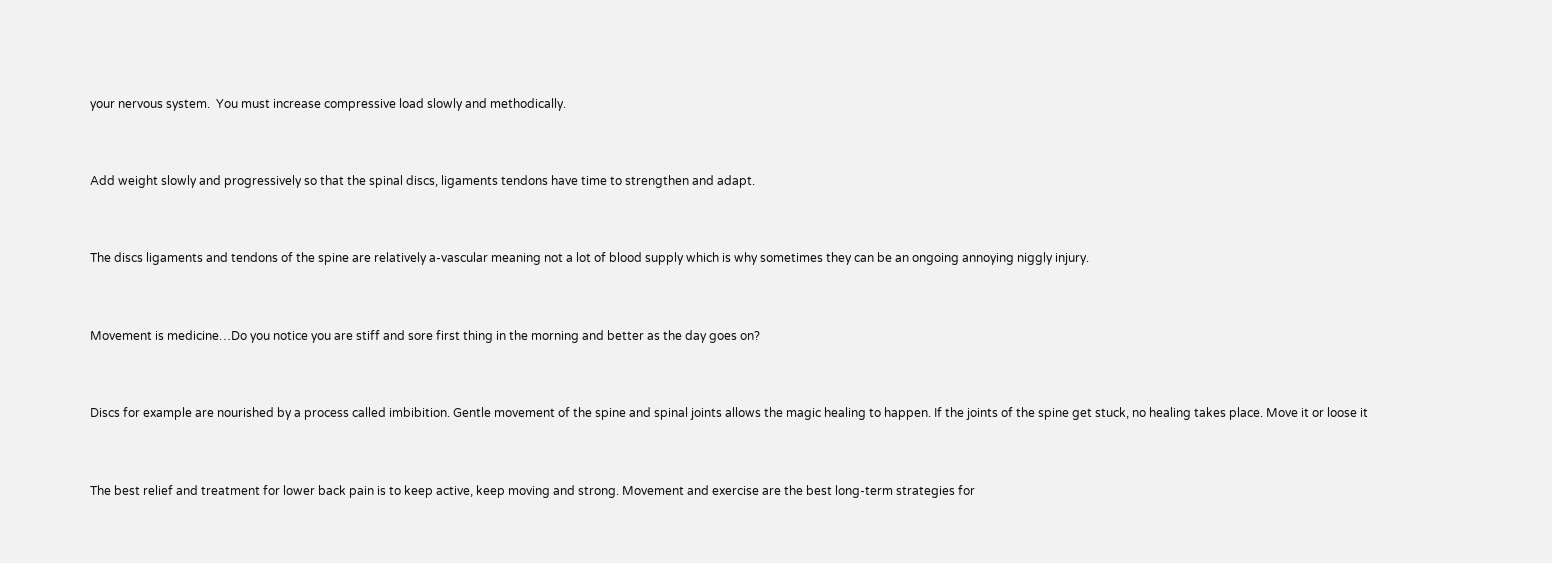your nervous system.  You must increase compressive load slowly and methodically.


Add weight slowly and progressively so that the spinal discs, ligaments tendons have time to strengthen and adapt.


The discs ligaments and tendons of the spine are relatively a-vascular meaning not a lot of blood supply which is why sometimes they can be an ongoing annoying niggly injury.


Movement is medicine…Do you notice you are stiff and sore first thing in the morning and better as the day goes on?


Discs for example are nourished by a process called imbibition. Gentle movement of the spine and spinal joints allows the magic healing to happen. If the joints of the spine get stuck, no healing takes place. Move it or loose it


The best relief and treatment for lower back pain is to keep active, keep moving and strong. Movement and exercise are the best long-term strategies for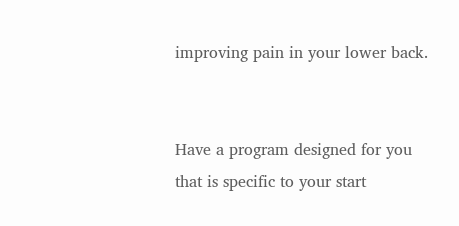improving pain in your lower back.


Have a program designed for you that is specific to your start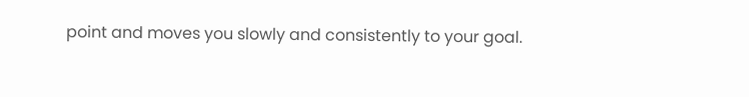point and moves you slowly and consistently to your goal.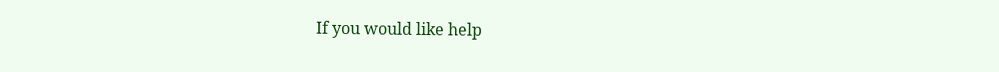If you would like help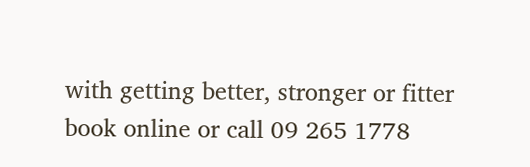with getting better, stronger or fitter book online or call 09 265 1778